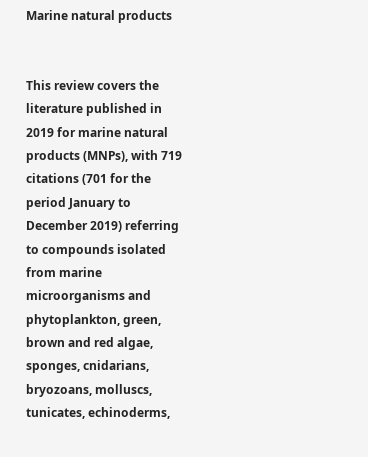Marine natural products


This review covers the literature published in 2019 for marine natural products (MNPs), with 719 citations (701 for the period January to December 2019) referring to compounds isolated from marine microorganisms and phytoplankton, green, brown and red algae, sponges, cnidarians, bryozoans, molluscs, tunicates, echinoderms,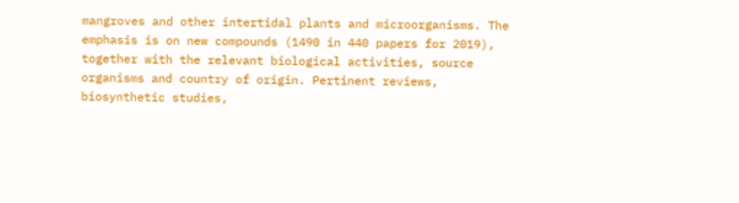mangroves and other intertidal plants and microorganisms. The emphasis is on new compounds (1490 in 440 papers for 2019), together with the relevant biological activities, source organisms and country of origin. Pertinent reviews, biosynthetic studies,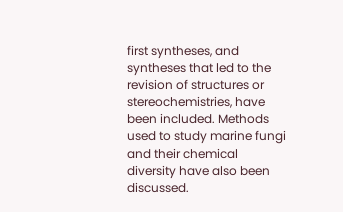first syntheses, and syntheses that led to the revision of structures or stereochemistries, have been included. Methods used to study marine fungi and their chemical diversity have also been discussed.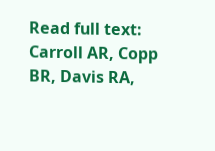Read full text: Carroll AR, Copp BR, Davis RA,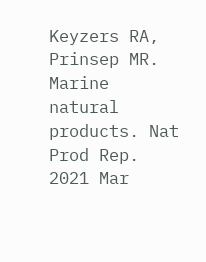Keyzers RA, Prinsep MR. Marine natural products. Nat Prod Rep. 2021 Mar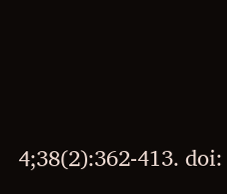4;38(2):362-413. doi: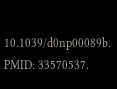10.1039/d0np00089b. PMID: 33570537.